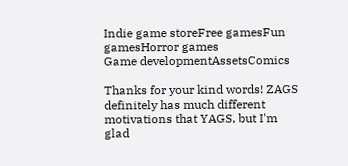Indie game storeFree gamesFun gamesHorror games
Game developmentAssetsComics

Thanks for your kind words! ZAGS definitely has much different motivations that YAGS, but I'm glad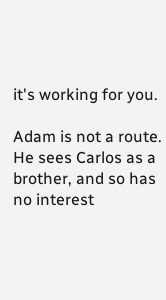it's working for you.

Adam is not a route. He sees Carlos as a brother, and so has no interest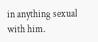in anything sexual with him.